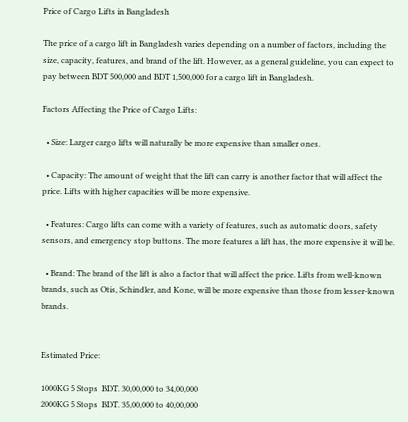Price of Cargo Lifts in Bangladesh

The price of a cargo lift in Bangladesh varies depending on a number of factors, including the size, capacity, features, and brand of the lift. However, as a general guideline, you can expect to pay between BDT 500,000 and BDT 1,500,000 for a cargo lift in Bangladesh.

Factors Affecting the Price of Cargo Lifts:

  • Size: Larger cargo lifts will naturally be more expensive than smaller ones.

  • Capacity: The amount of weight that the lift can carry is another factor that will affect the price. Lifts with higher capacities will be more expensive.

  • Features: Cargo lifts can come with a variety of features, such as automatic doors, safety sensors, and emergency stop buttons. The more features a lift has, the more expensive it will be.

  • Brand: The brand of the lift is also a factor that will affect the price. Lifts from well-known brands, such as Otis, Schindler, and Kone, will be more expensive than those from lesser-known brands.


Estimated Price:

1000KG 5 Stops  BDT. 30,00,000 to 34,00,000
2000KG 5 Stops  BDT. 35,00,000 to 40,00,000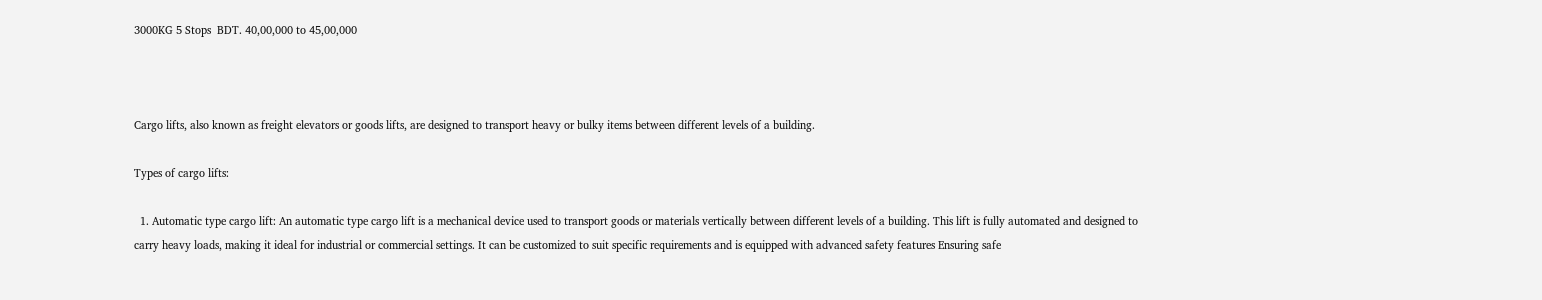3000KG 5 Stops  BDT. 40,00,000 to 45,00,000



Cargo lifts, also known as freight elevators or goods lifts, are designed to transport heavy or bulky items between different levels of a building.

Types of cargo lifts:

  1. Automatic type cargo lift: An automatic type cargo lift is a mechanical device used to transport goods or materials vertically between different levels of a building. This lift is fully automated and designed to carry heavy loads, making it ideal for industrial or commercial settings. It can be customized to suit specific requirements and is equipped with advanced safety features Ensuring safe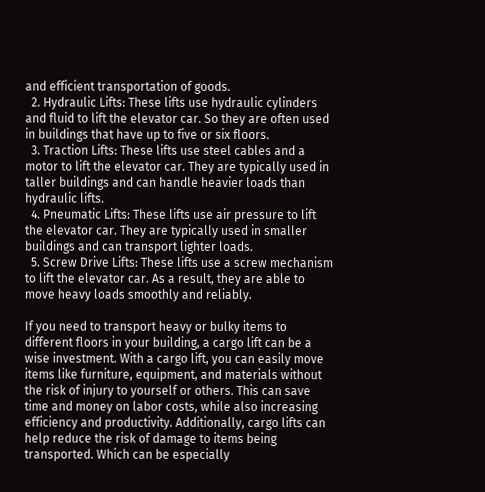and efficient transportation of goods.
  2. Hydraulic Lifts: These lifts use hydraulic cylinders and fluid to lift the elevator car. So they are often used in buildings that have up to five or six floors.
  3. Traction Lifts: These lifts use steel cables and a motor to lift the elevator car. They are typically used in taller buildings and can handle heavier loads than hydraulic lifts.
  4. Pneumatic Lifts: These lifts use air pressure to lift the elevator car. They are typically used in smaller buildings and can transport lighter loads.
  5. Screw Drive Lifts: These lifts use a screw mechanism to lift the elevator car. As a result, they are able to move heavy loads smoothly and reliably.

If you need to transport heavy or bulky items to different floors in your building, a cargo lift can be a wise investment. With a cargo lift, you can easily move items like furniture, equipment, and materials without the risk of injury to yourself or others. This can save time and money on labor costs, while also increasing efficiency and productivity. Additionally, cargo lifts can help reduce the risk of damage to items being transported. Which can be especially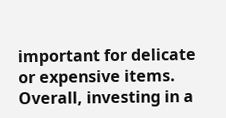important for delicate or expensive items. Overall, investing in a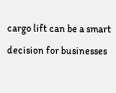cargo lift can be a smart decision for businesses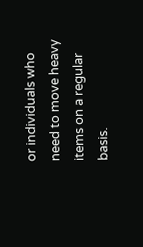or individuals who need to move heavy items on a regular basis.